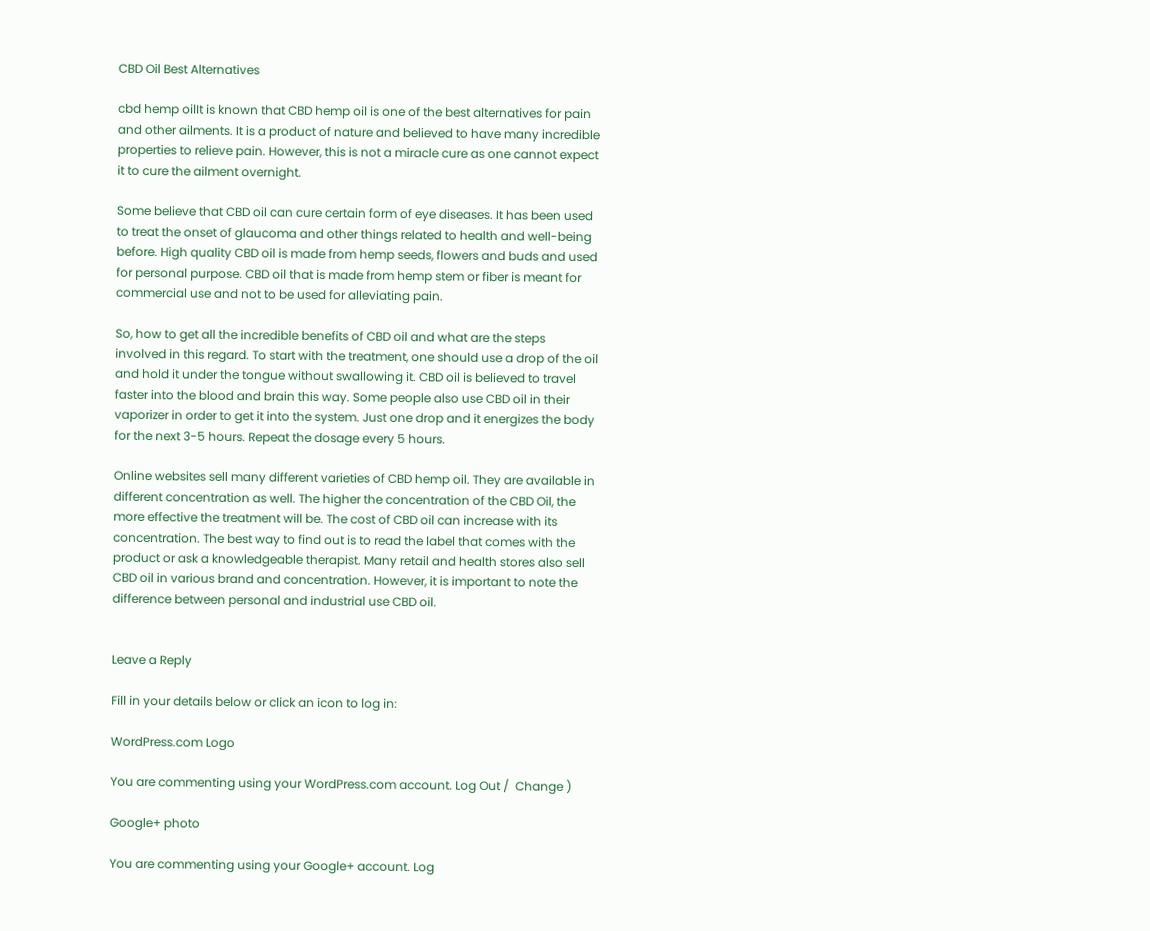CBD Oil Best Alternatives

cbd hemp oilIt is known that CBD hemp oil is one of the best alternatives for pain and other ailments. It is a product of nature and believed to have many incredible properties to relieve pain. However, this is not a miracle cure as one cannot expect it to cure the ailment overnight.

Some believe that CBD oil can cure certain form of eye diseases. It has been used to treat the onset of glaucoma and other things related to health and well-being before. High quality CBD oil is made from hemp seeds, flowers and buds and used for personal purpose. CBD oil that is made from hemp stem or fiber is meant for commercial use and not to be used for alleviating pain.

So, how to get all the incredible benefits of CBD oil and what are the steps involved in this regard. To start with the treatment, one should use a drop of the oil and hold it under the tongue without swallowing it. CBD oil is believed to travel faster into the blood and brain this way. Some people also use CBD oil in their vaporizer in order to get it into the system. Just one drop and it energizes the body for the next 3-5 hours. Repeat the dosage every 5 hours.

Online websites sell many different varieties of CBD hemp oil. They are available in different concentration as well. The higher the concentration of the CBD Oil, the more effective the treatment will be. The cost of CBD oil can increase with its concentration. The best way to find out is to read the label that comes with the product or ask a knowledgeable therapist. Many retail and health stores also sell CBD oil in various brand and concentration. However, it is important to note the difference between personal and industrial use CBD oil.


Leave a Reply

Fill in your details below or click an icon to log in:

WordPress.com Logo

You are commenting using your WordPress.com account. Log Out /  Change )

Google+ photo

You are commenting using your Google+ account. Log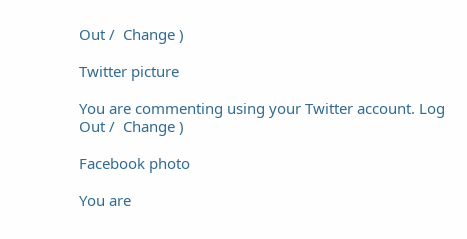Out /  Change )

Twitter picture

You are commenting using your Twitter account. Log Out /  Change )

Facebook photo

You are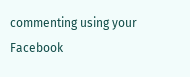commenting using your Facebook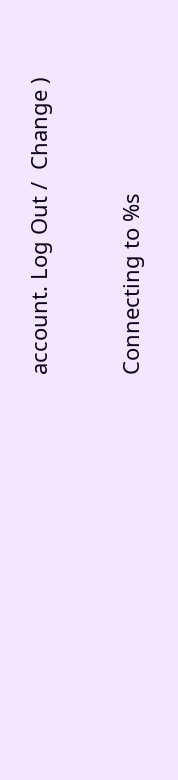account. Log Out /  Change )


Connecting to %s